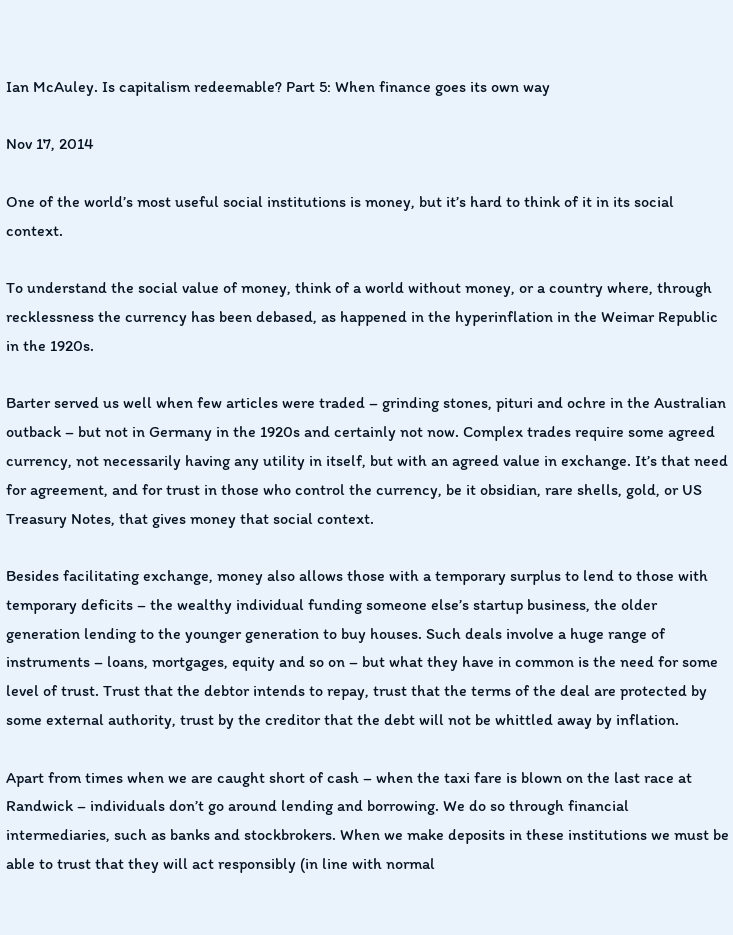Ian McAuley. Is capitalism redeemable? Part 5: When finance goes its own way

Nov 17, 2014

One of the world’s most useful social institutions is money, but it’s hard to think of it in its social context.

To understand the social value of money, think of a world without money, or a country where, through recklessness the currency has been debased, as happened in the hyperinflation in the Weimar Republic in the 1920s.

Barter served us well when few articles were traded – grinding stones, pituri and ochre in the Australian outback – but not in Germany in the 1920s and certainly not now. Complex trades require some agreed currency, not necessarily having any utility in itself, but with an agreed value in exchange. It’s that need for agreement, and for trust in those who control the currency, be it obsidian, rare shells, gold, or US Treasury Notes, that gives money that social context.

Besides facilitating exchange, money also allows those with a temporary surplus to lend to those with temporary deficits – the wealthy individual funding someone else’s startup business, the older generation lending to the younger generation to buy houses. Such deals involve a huge range of instruments – loans, mortgages, equity and so on – but what they have in common is the need for some level of trust. Trust that the debtor intends to repay, trust that the terms of the deal are protected by some external authority, trust by the creditor that the debt will not be whittled away by inflation.

Apart from times when we are caught short of cash – when the taxi fare is blown on the last race at Randwick – individuals don’t go around lending and borrowing. We do so through financial intermediaries, such as banks and stockbrokers. When we make deposits in these institutions we must be able to trust that they will act responsibly (in line with normal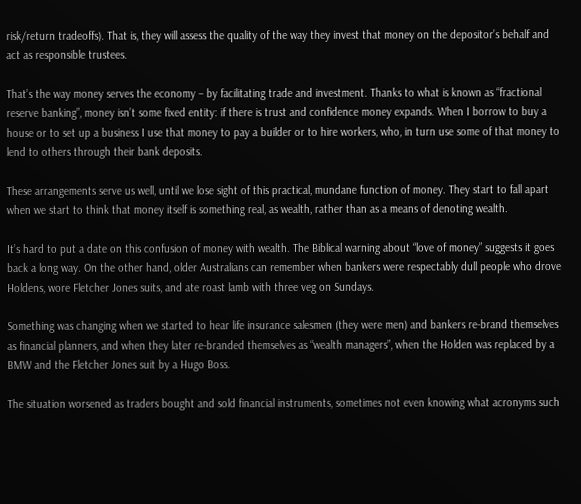risk/return tradeoffs). That is, they will assess the quality of the way they invest that money on the depositor’s behalf and act as responsible trustees.

That’s the way money serves the economy – by facilitating trade and investment. Thanks to what is known as “fractional reserve banking”, money isn’t some fixed entity: if there is trust and confidence money expands. When I borrow to buy a house or to set up a business I use that money to pay a builder or to hire workers, who, in turn use some of that money to lend to others through their bank deposits.

These arrangements serve us well, until we lose sight of this practical, mundane function of money. They start to fall apart when we start to think that money itself is something real, as wealth, rather than as a means of denoting wealth.

It’s hard to put a date on this confusion of money with wealth. The Biblical warning about “love of money” suggests it goes back a long way. On the other hand, older Australians can remember when bankers were respectably dull people who drove Holdens, wore Fletcher Jones suits, and ate roast lamb with three veg on Sundays.

Something was changing when we started to hear life insurance salesmen (they were men) and bankers re-brand themselves as financial planners, and when they later re-branded themselves as “wealth managers”, when the Holden was replaced by a BMW and the Fletcher Jones suit by a Hugo Boss.

The situation worsened as traders bought and sold financial instruments, sometimes not even knowing what acronyms such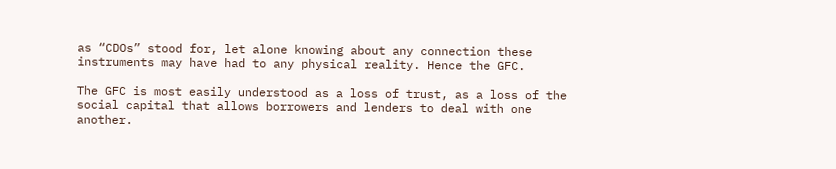as “CDOs” stood for, let alone knowing about any connection these instruments may have had to any physical reality. Hence the GFC.

The GFC is most easily understood as a loss of trust, as a loss of the social capital that allows borrowers and lenders to deal with one another.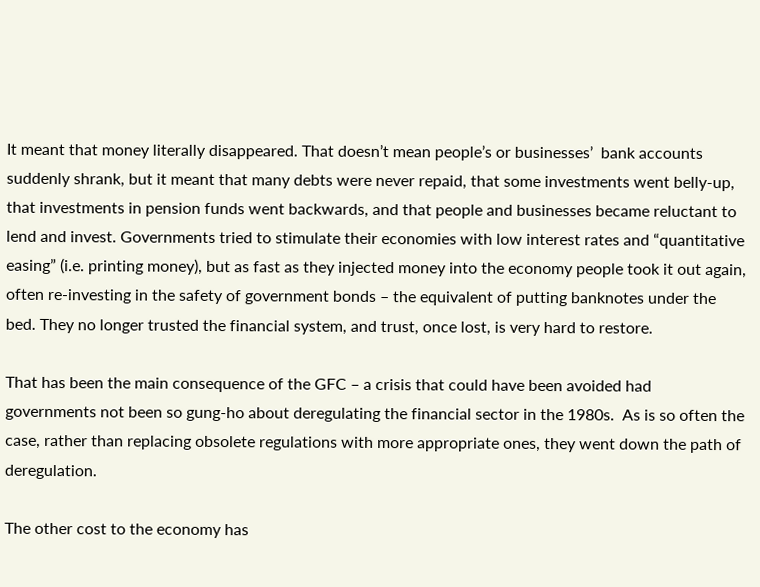It meant that money literally disappeared. That doesn’t mean people’s or businesses’  bank accounts suddenly shrank, but it meant that many debts were never repaid, that some investments went belly-up, that investments in pension funds went backwards, and that people and businesses became reluctant to lend and invest. Governments tried to stimulate their economies with low interest rates and “quantitative easing” (i.e. printing money), but as fast as they injected money into the economy people took it out again, often re-investing in the safety of government bonds – the equivalent of putting banknotes under the bed. They no longer trusted the financial system, and trust, once lost, is very hard to restore.

That has been the main consequence of the GFC – a crisis that could have been avoided had governments not been so gung-ho about deregulating the financial sector in the 1980s.  As is so often the case, rather than replacing obsolete regulations with more appropriate ones, they went down the path of deregulation.

The other cost to the economy has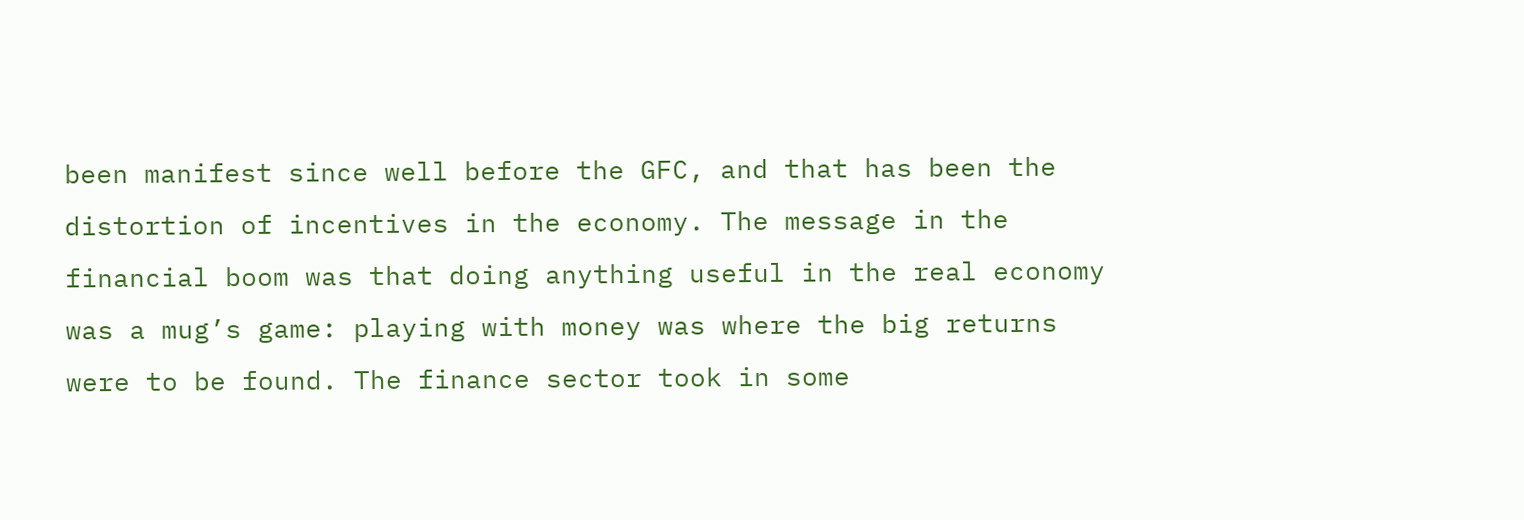been manifest since well before the GFC, and that has been the distortion of incentives in the economy. The message in the financial boom was that doing anything useful in the real economy was a mug’s game: playing with money was where the big returns were to be found. The finance sector took in some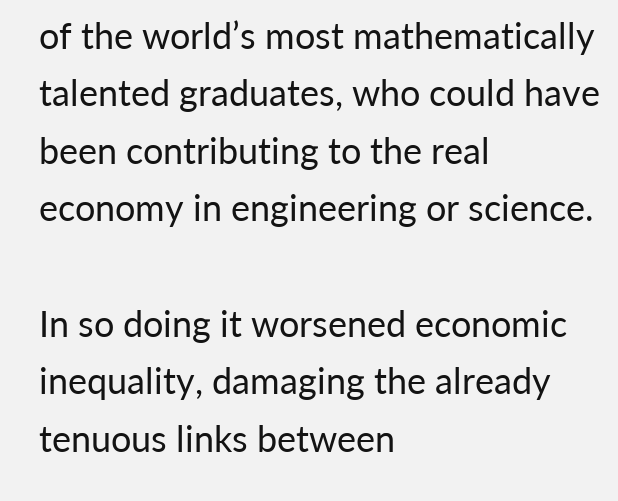of the world’s most mathematically talented graduates, who could have been contributing to the real economy in engineering or science.

In so doing it worsened economic inequality, damaging the already tenuous links between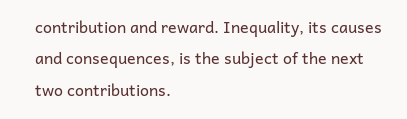contribution and reward. Inequality, its causes and consequences, is the subject of the next two contributions.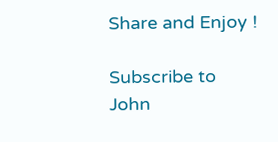Share and Enjoy !

Subscribe to John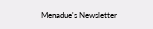Menadue's Newsletter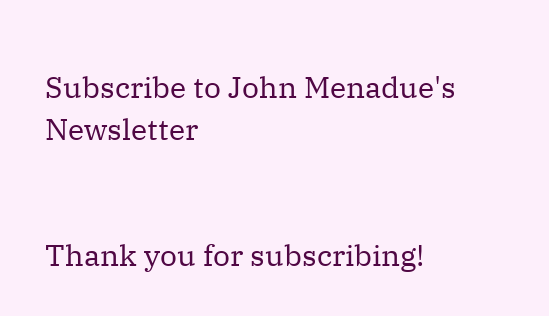Subscribe to John Menadue's Newsletter


Thank you for subscribing!